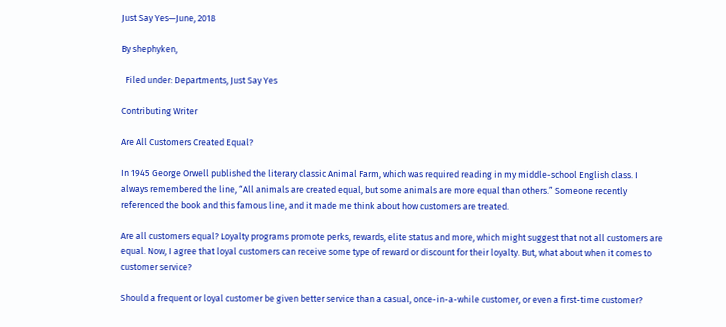Just Say Yes—June, 2018

By shephyken,

  Filed under: Departments, Just Say Yes

Contributing Writer

Are All Customers Created Equal?

In 1945 George Orwell published the literary classic Animal Farm, which was required reading in my middle-school English class. I always remembered the line, “All animals are created equal, but some animals are more equal than others.” Someone recently referenced the book and this famous line, and it made me think about how customers are treated.

Are all customers equal? Loyalty programs promote perks, rewards, elite status and more, which might suggest that not all customers are equal. Now, I agree that loyal customers can receive some type of reward or discount for their loyalty. But, what about when it comes to customer service?

Should a frequent or loyal customer be given better service than a casual, once-in-a-while customer, or even a first-time customer?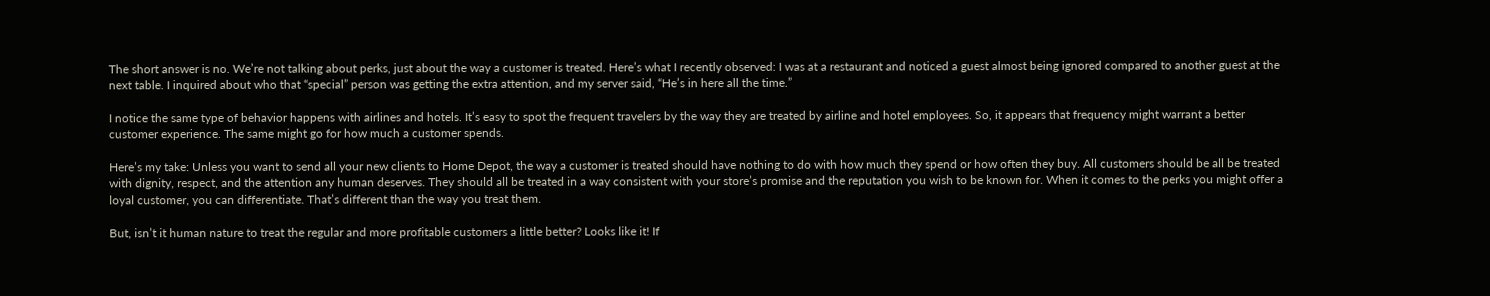The short answer is no. We’re not talking about perks, just about the way a customer is treated. Here’s what I recently observed: I was at a restaurant and noticed a guest almost being ignored compared to another guest at the next table. I inquired about who that “special” person was getting the extra attention, and my server said, “He’s in here all the time.”

I notice the same type of behavior happens with airlines and hotels. It’s easy to spot the frequent travelers by the way they are treated by airline and hotel employees. So, it appears that frequency might warrant a better customer experience. The same might go for how much a customer spends.

Here’s my take: Unless you want to send all your new clients to Home Depot, the way a customer is treated should have nothing to do with how much they spend or how often they buy. All customers should be all be treated with dignity, respect, and the attention any human deserves. They should all be treated in a way consistent with your store’s promise and the reputation you wish to be known for. When it comes to the perks you might offer a loyal customer, you can differentiate. That’s different than the way you treat them.

But, isn’t it human nature to treat the regular and more profitable customers a little better? Looks like it! If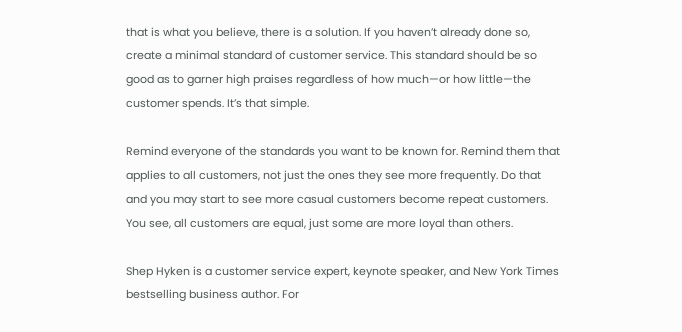that is what you believe, there is a solution. If you haven’t already done so, create a minimal standard of customer service. This standard should be so good as to garner high praises regardless of how much—or how little—the customer spends. It’s that simple.

Remind everyone of the standards you want to be known for. Remind them that applies to all customers, not just the ones they see more frequently. Do that and you may start to see more casual customers become repeat customers. You see, all customers are equal, just some are more loyal than others.

Shep Hyken is a customer service expert, keynote speaker, and New York Times bestselling business author. For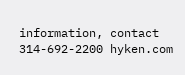information, contact 314-692-2200 hyken.com